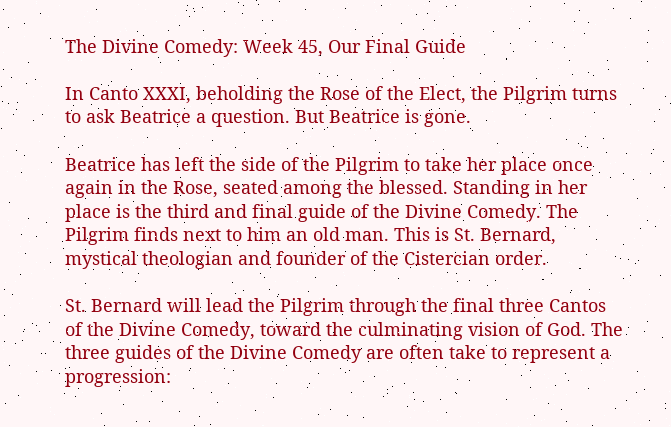The Divine Comedy: Week 45, Our Final Guide

In Canto XXXI, beholding the Rose of the Elect, the Pilgrim turns to ask Beatrice a question. But Beatrice is gone.

Beatrice has left the side of the Pilgrim to take her place once again in the Rose, seated among the blessed. Standing in her place is the third and final guide of the Divine Comedy. The Pilgrim finds next to him an old man. This is St. Bernard, mystical theologian and founder of the Cistercian order.

St. Bernard will lead the Pilgrim through the final three Cantos of the Divine Comedy, toward the culminating vision of God. The three guides of the Divine Comedy are often take to represent a progression: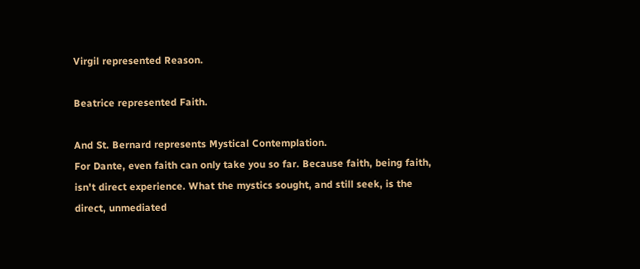Virgil represented Reason.

Beatrice represented Faith.

And St. Bernard represents Mystical Contemplation.
For Dante, even faith can only take you so far. Because faith, being faith, isn't direct experience. What the mystics sought, and still seek, is the direct, unmediated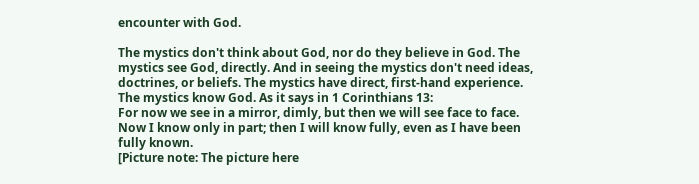encounter with God.

The mystics don't think about God, nor do they believe in God. The mystics see God, directly. And in seeing the mystics don't need ideas, doctrines, or beliefs. The mystics have direct, first-hand experience. The mystics know God. As it says in 1 Corinthians 13:
For now we see in a mirror, dimly, but then we will see face to face. Now I know only in part; then I will know fully, even as I have been fully known.
[Picture note: The picture here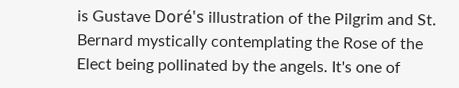is Gustave Doré's illustration of the Pilgrim and St. Bernard mystically contemplating the Rose of the Elect being pollinated by the angels. It's one of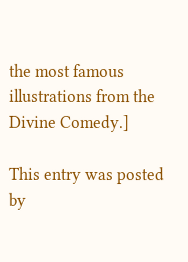the most famous illustrations from the Divine Comedy.]

This entry was posted by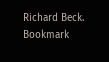Richard Beck. Bookmark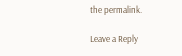the permalink.

Leave a Reply